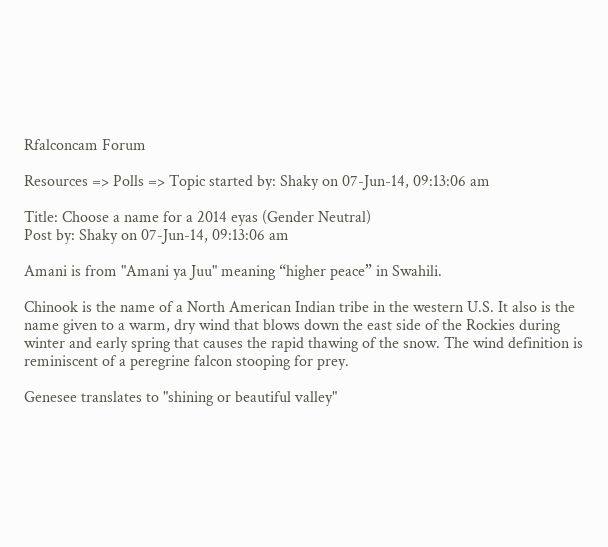Rfalconcam Forum

Resources => Polls => Topic started by: Shaky on 07-Jun-14, 09:13:06 am

Title: Choose a name for a 2014 eyas (Gender Neutral)
Post by: Shaky on 07-Jun-14, 09:13:06 am

Amani is from "Amani ya Juu" meaning “higher peace” in Swahili.

Chinook is the name of a North American Indian tribe in the western U.S. It also is the name given to a warm, dry wind that blows down the east side of the Rockies during winter and early spring that causes the rapid thawing of the snow. The wind definition is reminiscent of a peregrine falcon stooping for prey.

Genesee translates to "shining or beautiful valley"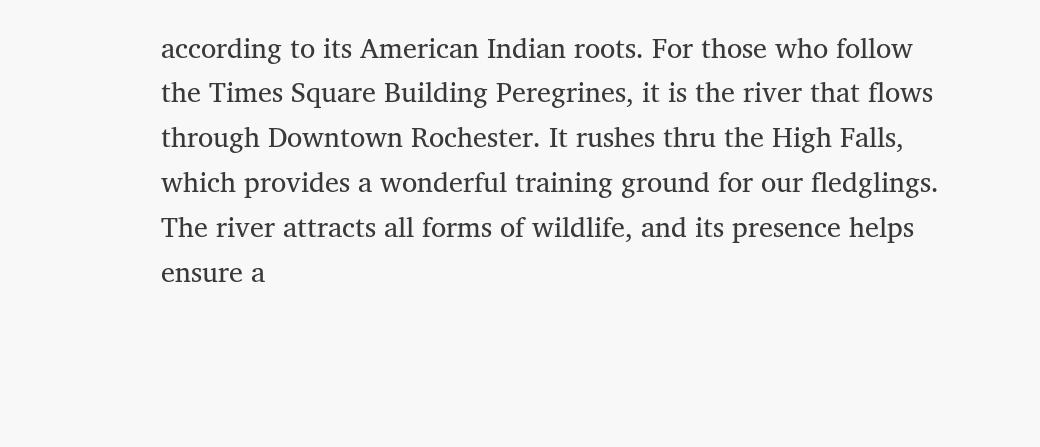according to its American Indian roots. For those who follow the Times Square Building Peregrines, it is the river that flows through Downtown Rochester. It rushes thru the High Falls, which provides a wonderful training ground for our fledglings. The river attracts all forms of wildlife, and its presence helps ensure a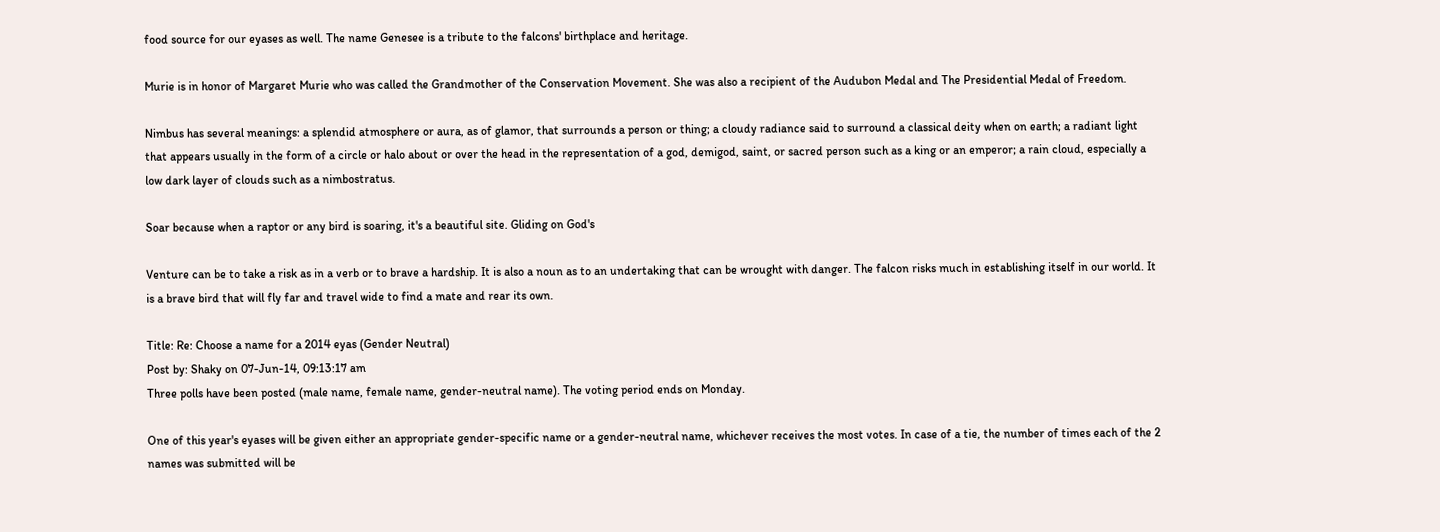food source for our eyases as well. The name Genesee is a tribute to the falcons' birthplace and heritage.

Murie is in honor of Margaret Murie who was called the Grandmother of the Conservation Movement. She was also a recipient of the Audubon Medal and The Presidential Medal of Freedom.

Nimbus has several meanings: a splendid atmosphere or aura, as of glamor, that surrounds a person or thing; a cloudy radiance said to surround a classical deity when on earth; a radiant light that appears usually in the form of a circle or halo about or over the head in the representation of a god, demigod, saint, or sacred person such as a king or an emperor; a rain cloud, especially a low dark layer of clouds such as a nimbostratus.

Soar because when a raptor or any bird is soaring, it's a beautiful site. Gliding on God's

Venture can be to take a risk as in a verb or to brave a hardship. It is also a noun as to an undertaking that can be wrought with danger. The falcon risks much in establishing itself in our world. It is a brave bird that will fly far and travel wide to find a mate and rear its own.

Title: Re: Choose a name for a 2014 eyas (Gender Neutral)
Post by: Shaky on 07-Jun-14, 09:13:17 am
Three polls have been posted (male name, female name, gender-neutral name). The voting period ends on Monday.

One of this year's eyases will be given either an appropriate gender-specific name or a gender-neutral name, whichever receives the most votes. In case of a tie, the number of times each of the 2 names was submitted will be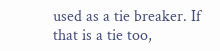used as a tie breaker. If that is a tie too,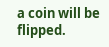a coin will be flipped.